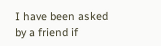I have been asked by a friend if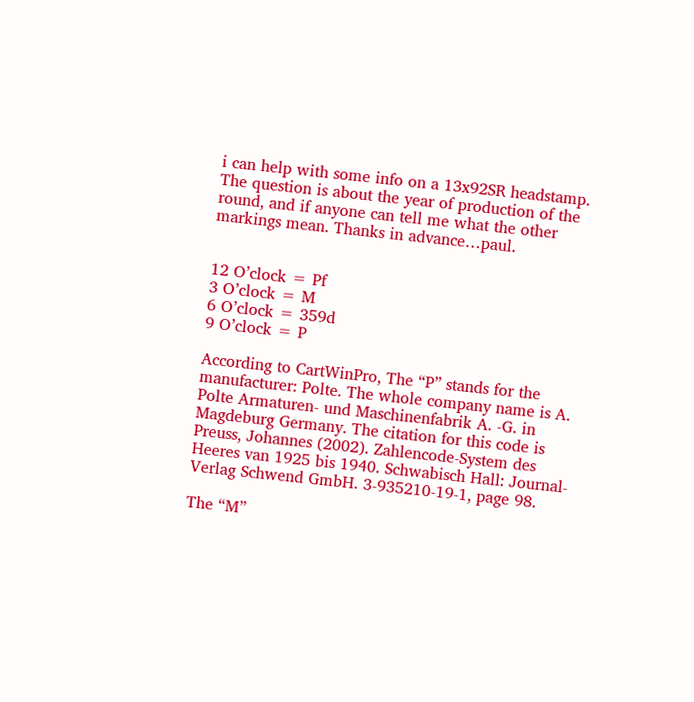i can help with some info on a 13x92SR headstamp. The question is about the year of production of the round, and if anyone can tell me what the other markings mean. Thanks in advance…paul.


12 O’clock = Pf
3 O’clock = M
6 O’clock = 359d
9 O’clock = P

According to CartWinPro, The “P” stands for the manufacturer: Polte. The whole company name is A. Polte Armaturen- und Maschinenfabrik A. -G. in Magdeburg Germany. The citation for this code is Preuss, Johannes (2002). Zahlencode-System des Heeres van 1925 bis 1940. Schwabisch Hall: Journal-Verlag Schwend GmbH. 3-935210-19-1, page 98.

The “M”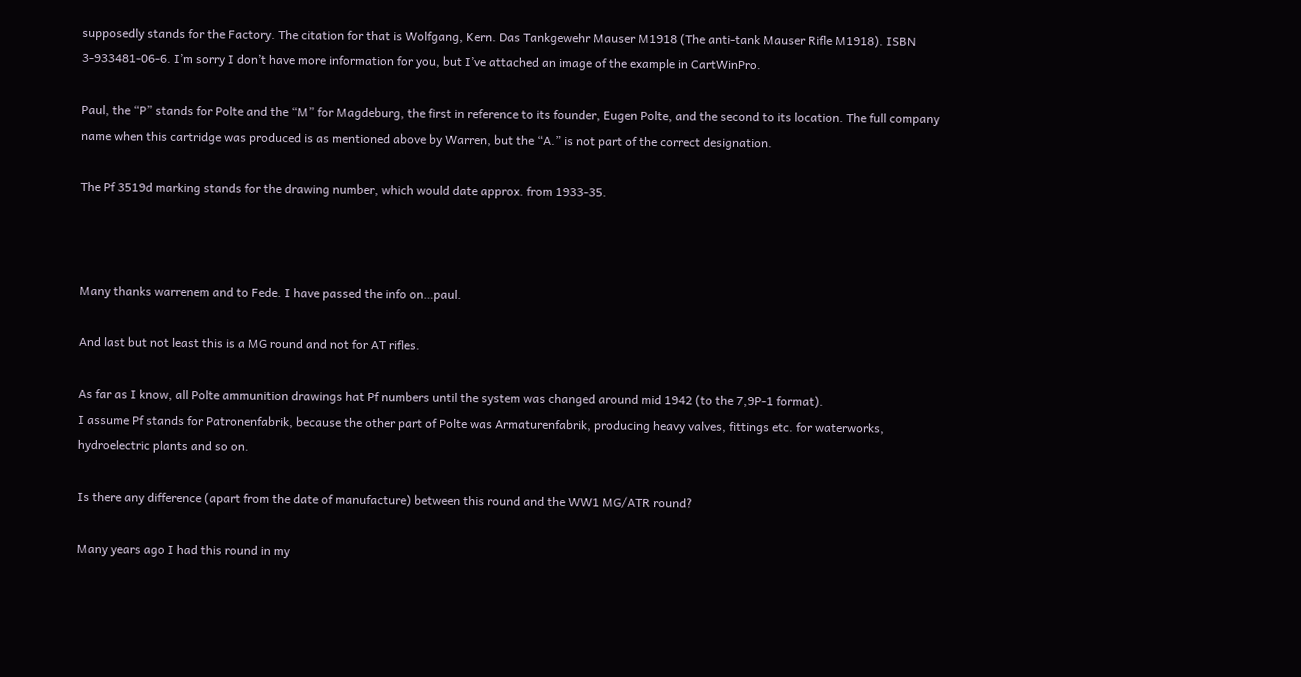supposedly stands for the Factory. The citation for that is Wolfgang, Kern. Das Tankgewehr Mauser M1918 (The anti-tank Mauser Rifle M1918). ISBN 3-933481-06-6. I’m sorry I don’t have more information for you, but I’ve attached an image of the example in CartWinPro.

Paul, the “P” stands for Polte and the “M” for Magdeburg, the first in reference to its founder, Eugen Polte, and the second to its location. The full company name when this cartridge was produced is as mentioned above by Warren, but the “A.” is not part of the correct designation.

The Pf 3519d marking stands for the drawing number, which would date approx. from 1933-35.



Many thanks warrenem and to Fede. I have passed the info on…paul.

And last but not least this is a MG round and not for AT rifles.

As far as I know, all Polte ammunition drawings hat Pf numbers until the system was changed around mid 1942 (to the 7,9P-1 format).
I assume Pf stands for Patronenfabrik, because the other part of Polte was Armaturenfabrik, producing heavy valves, fittings etc. for waterworks, hydroelectric plants and so on.

Is there any difference (apart from the date of manufacture) between this round and the WW1 MG/ATR round?

Many years ago I had this round in my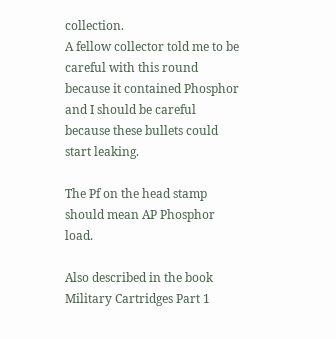collection.
A fellow collector told me to be careful with this round because it contained Phosphor and I should be careful because these bullets could start leaking.

The Pf on the head stamp should mean AP Phosphor load.

Also described in the book Military Cartridges Part 1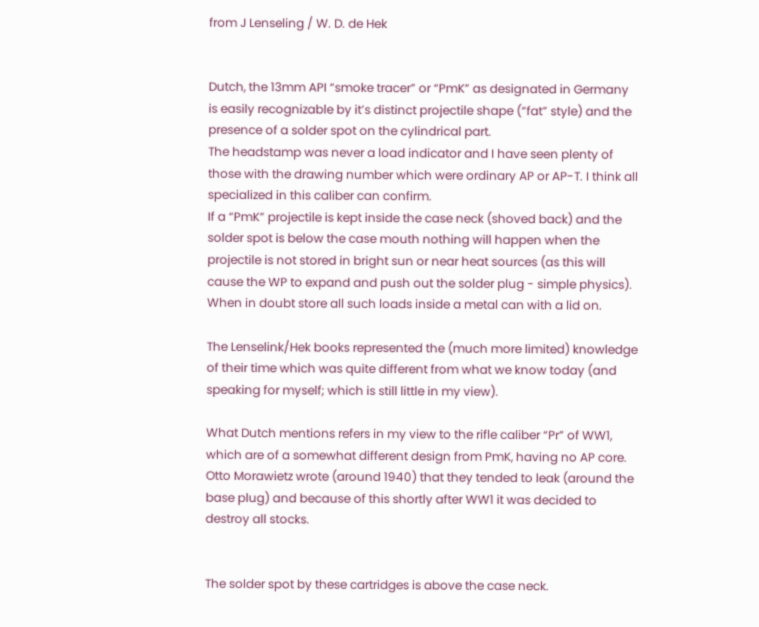from J Lenseling / W. D. de Hek


Dutch, the 13mm API “smoke tracer” or “PmK” as designated in Germany is easily recognizable by it’s distinct projectile shape (“fat” style) and the presence of a solder spot on the cylindrical part.
The headstamp was never a load indicator and I have seen plenty of those with the drawing number which were ordinary AP or AP-T. I think all specialized in this caliber can confirm.
If a “PmK” projectile is kept inside the case neck (shoved back) and the solder spot is below the case mouth nothing will happen when the projectile is not stored in bright sun or near heat sources (as this will cause the WP to expand and push out the solder plug - simple physics).
When in doubt store all such loads inside a metal can with a lid on.

The Lenselink/Hek books represented the (much more limited) knowledge of their time which was quite different from what we know today (and speaking for myself; which is still little in my view).

What Dutch mentions refers in my view to the rifle caliber “Pr” of WW1, which are of a somewhat different design from PmK, having no AP core. Otto Morawietz wrote (around 1940) that they tended to leak (around the base plug) and because of this shortly after WW1 it was decided to destroy all stocks.


The solder spot by these cartridges is above the case neck.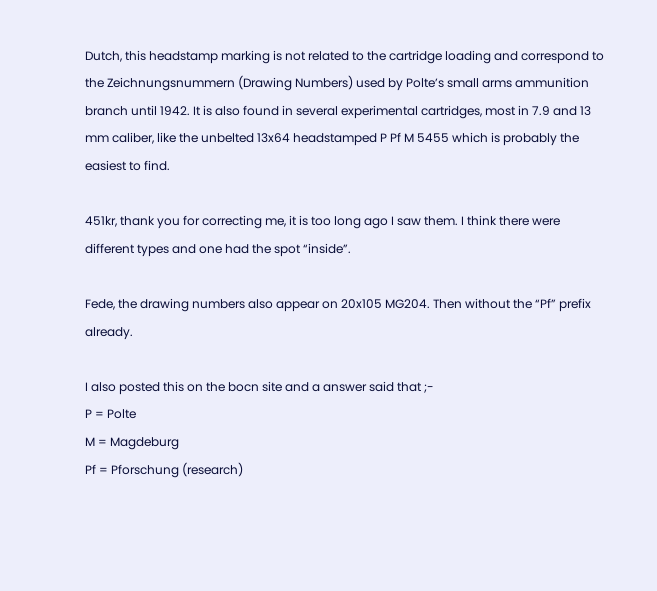Dutch, this headstamp marking is not related to the cartridge loading and correspond to the Zeichnungsnummern (Drawing Numbers) used by Polte’s small arms ammunition branch until 1942. It is also found in several experimental cartridges, most in 7.9 and 13 mm caliber, like the unbelted 13x64 headstamped P Pf M 5455 which is probably the easiest to find.

451kr, thank you for correcting me, it is too long ago I saw them. I think there were different types and one had the spot “inside”.

Fede, the drawing numbers also appear on 20x105 MG204. Then without the “Pf” prefix already.

I also posted this on the bocn site and a answer said that ;-
P = Polte
M = Magdeburg
Pf = Pforschung (research)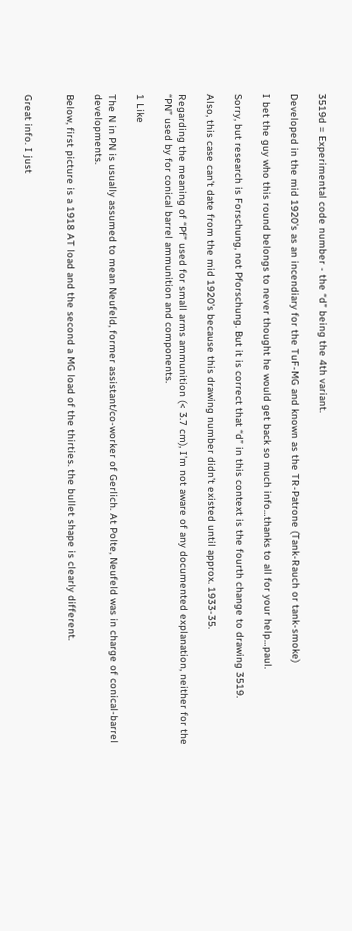3519d = Experimental code number - the “d” being the 4th variant.

Developed in the mid 1920’s as an incendiary for the TuF-MG and known as the TR-Patrone (Tank-Rauch or tank-smoke)

I bet the guy who this round belongs to never thought he would get back so much info…thanks to all for your help…paul.

Sorry, but research is Forschung, not Pforschung. But it is correct that “d” in this context is the fourth change to drawing 3519.

Also, this case can’t date from the mid 1920’s because this drawing number didn’t existed until approx. 1933-35.

Regarding the meaning of “Pf” used for small arms ammunition (< 3.7 cm), I’m not aware of any documented explanation, neither for the “PN” used by for conical barrel ammunition and components.

1 Like

The N in PN is usually assumed to mean Neufeld, former assistant/co-worker of Gerlich. At Polte, Neufeld was in charge of conical-barrel developments.

Below, first picture is a 1918 AT load and the second a MG load of the thirties. the bullet shape is clearly different.


Great info. I just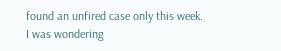found an unfired case only this week.
I was wondering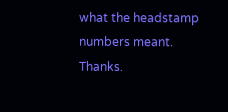what the headstamp numbers meant. Thanks.